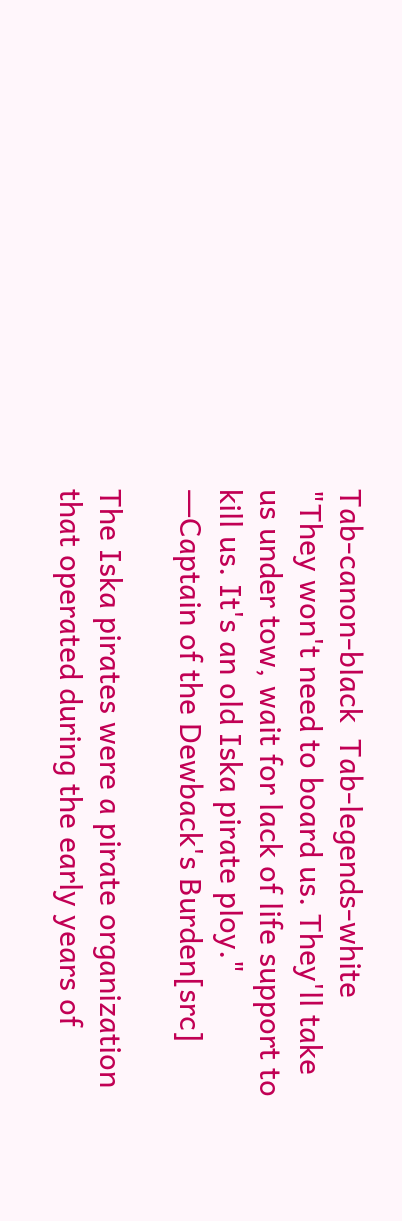Tab-canon-black  Tab-legends-white
"They won't need to board us. They'll take us under tow, wait for lack of life support to kill us. It's an old Iska pirate ploy."
―Captain of the Dewback's Burden[src]

The Iska pirates were a pirate organization that operated during the early years of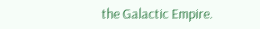the Galactic Empire.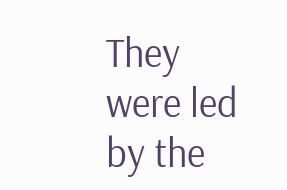They were led by the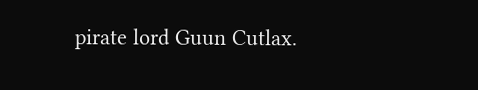pirate lord Guun Cutlax.